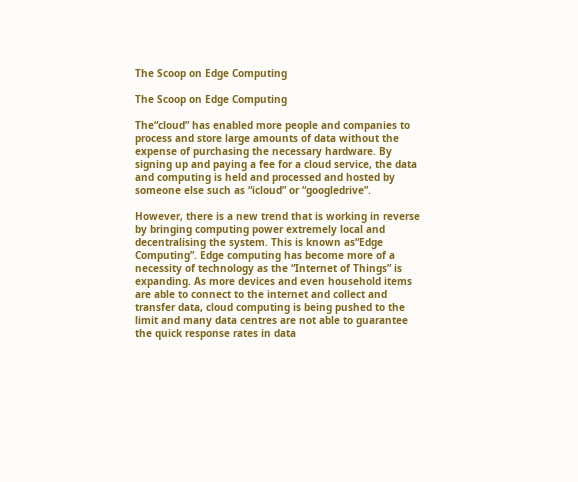The Scoop on Edge Computing

The Scoop on Edge Computing

The“cloud” has enabled more people and companies to process and store large amounts of data without the expense of purchasing the necessary hardware. By signing up and paying a fee for a cloud service, the data and computing is held and processed and hosted by someone else such as “icloud” or “googledrive”.

However, there is a new trend that is working in reverse by bringing computing power extremely local and decentralising the system. This is known as“Edge Computing”. Edge computing has become more of a necessity of technology as the “Internet of Things” is expanding. As more devices and even household items are able to connect to the internet and collect and transfer data, cloud computing is being pushed to the limit and many data centres are not able to guarantee the quick response rates in data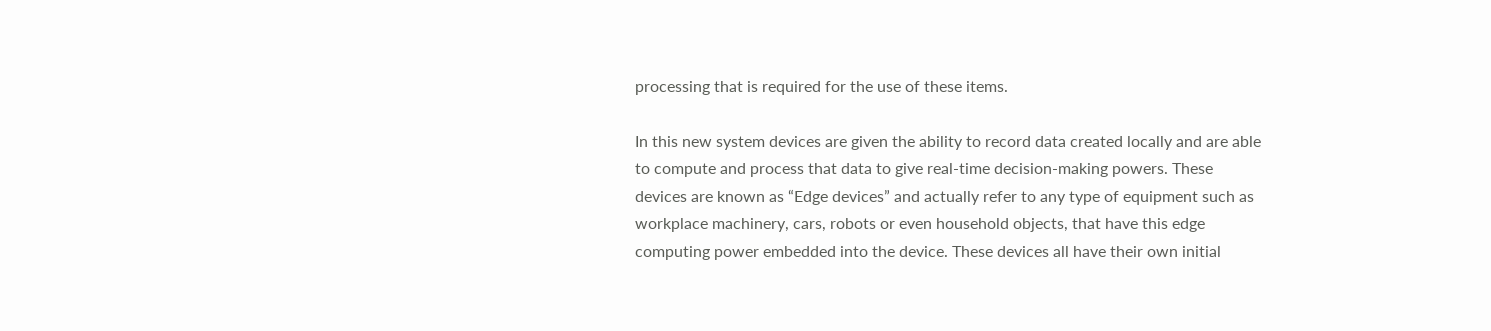processing that is required for the use of these items.

In this new system devices are given the ability to record data created locally and are able to compute and process that data to give real-time decision-making powers. These devices are known as “Edge devices” and actually refer to any type of equipment such as workplace machinery, cars, robots or even household objects, that have this edge computing power embedded into the device. These devices all have their own initial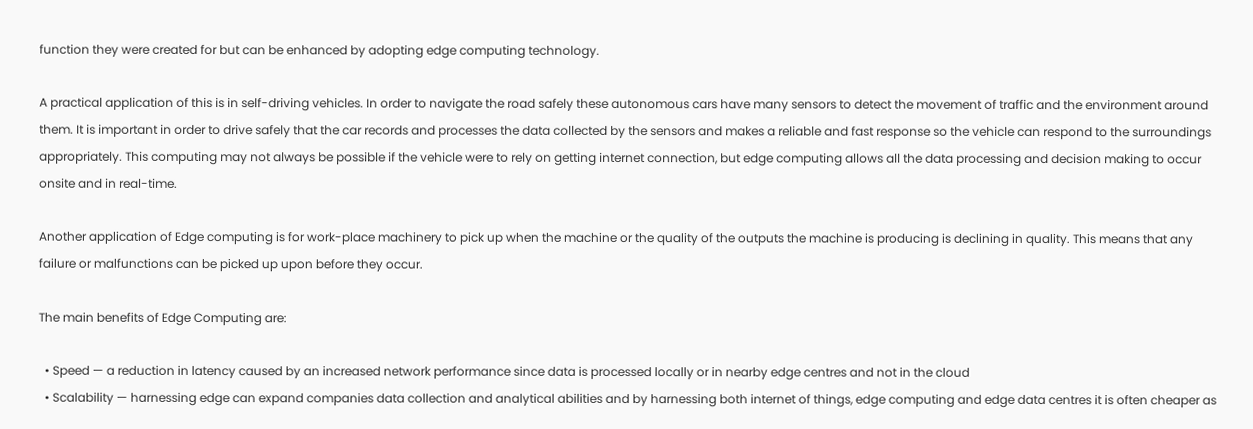function they were created for but can be enhanced by adopting edge computing technology.

A practical application of this is in self-driving vehicles. In order to navigate the road safely these autonomous cars have many sensors to detect the movement of traffic and the environment around them. It is important in order to drive safely that the car records and processes the data collected by the sensors and makes a reliable and fast response so the vehicle can respond to the surroundings appropriately. This computing may not always be possible if the vehicle were to rely on getting internet connection, but edge computing allows all the data processing and decision making to occur onsite and in real-time.

Another application of Edge computing is for work-place machinery to pick up when the machine or the quality of the outputs the machine is producing is declining in quality. This means that any failure or malfunctions can be picked up upon before they occur.

The main benefits of Edge Computing are:

  • Speed — a reduction in latency caused by an increased network performance since data is processed locally or in nearby edge centres and not in the cloud
  • Scalability — harnessing edge can expand companies data collection and analytical abilities and by harnessing both internet of things, edge computing and edge data centres it is often cheaper as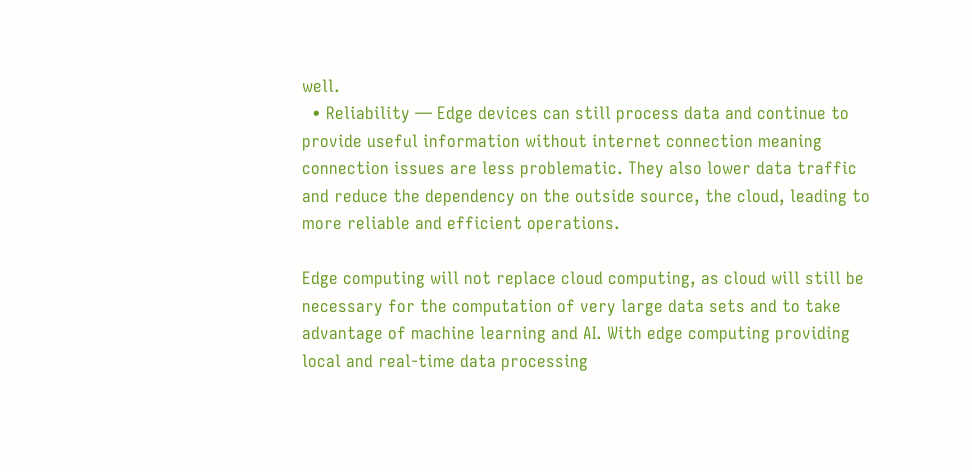well.
  • Reliability — Edge devices can still process data and continue to provide useful information without internet connection meaning connection issues are less problematic. They also lower data traffic and reduce the dependency on the outside source, the cloud, leading to more reliable and efficient operations.

Edge computing will not replace cloud computing, as cloud will still be necessary for the computation of very large data sets and to take advantage of machine learning and AI. With edge computing providing local and real-time data processing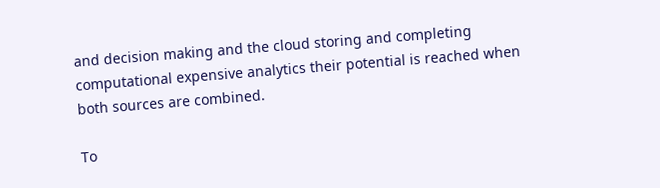and decision making and the cloud storing and completing computational expensive analytics their potential is reached when both sources are combined.

To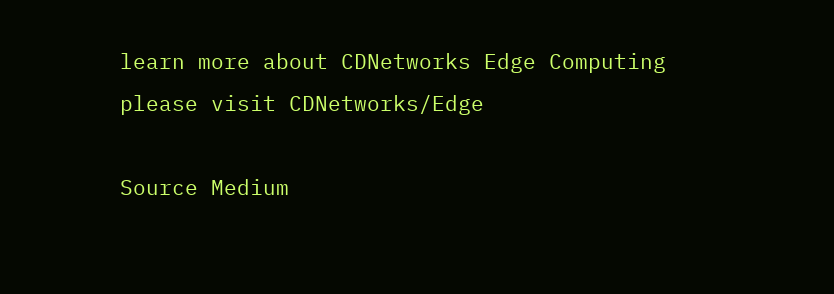learn more about CDNetworks Edge Computing please visit CDNetworks/Edge

Source Medium